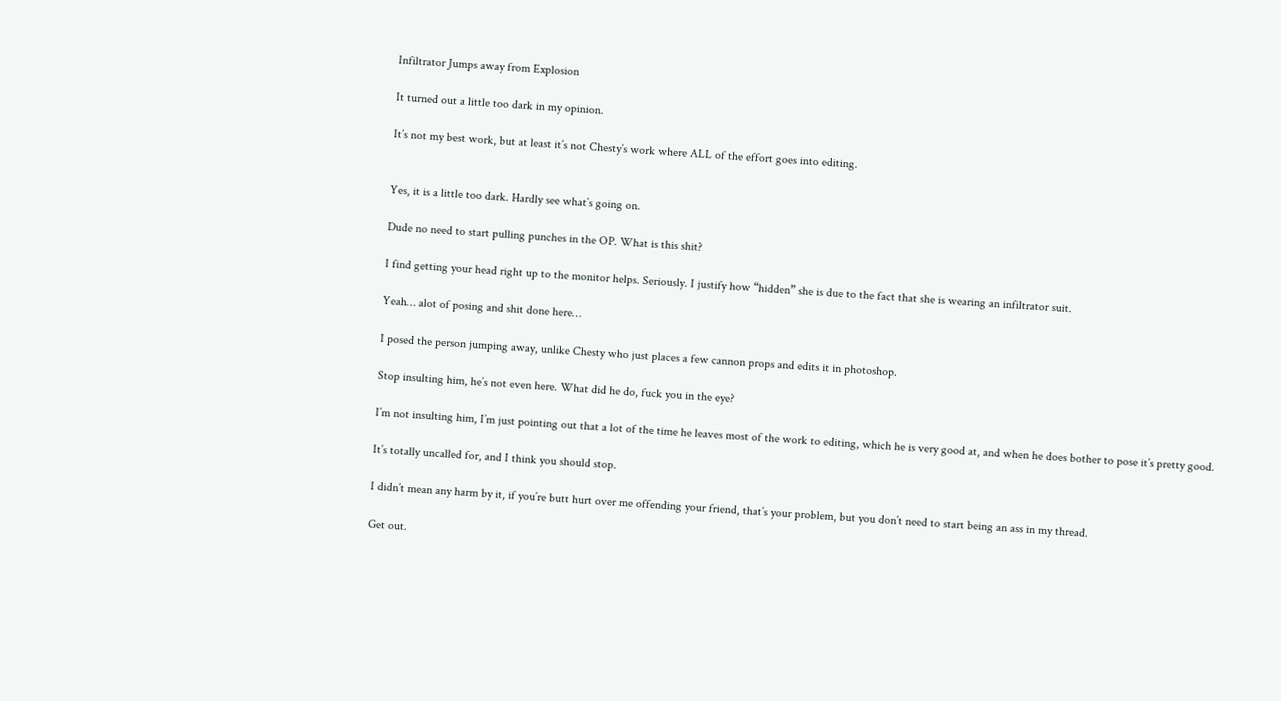Infiltrator Jumps away from Explosion

It turned out a little too dark in my opinion.

It’s not my best work, but at least it’s not Chesty’s work where ALL of the effort goes into editing.


Yes, it is a little too dark. Hardly see what’s going on.

Dude no need to start pulling punches in the OP. What is this shit?

I find getting your head right up to the monitor helps. Seriously. I justify how “hidden” she is due to the fact that she is wearing an infiltrator suit.

Yeah… alot of posing and shit done here…

I posed the person jumping away, unlike Chesty who just places a few cannon props and edits it in photoshop.

Stop insulting him, he’s not even here. What did he do, fuck you in the eye?

I’m not insulting him, I’m just pointing out that a lot of the time he leaves most of the work to editing, which he is very good at, and when he does bother to pose it’s pretty good.

It’s totally uncalled for, and I think you should stop.

I didn’t mean any harm by it, if you’re butt hurt over me offending your friend, that’s your problem, but you don’t need to start being an ass in my thread.

Get out.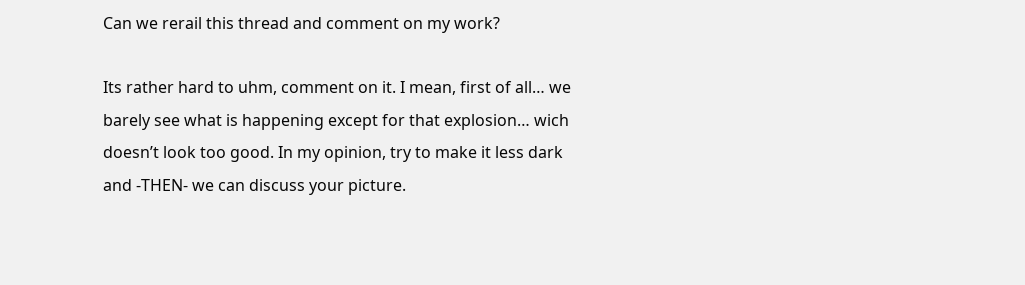Can we rerail this thread and comment on my work?

Its rather hard to uhm, comment on it. I mean, first of all… we barely see what is happening except for that explosion… wich doesn’t look too good. In my opinion, try to make it less dark and -THEN- we can discuss your picture.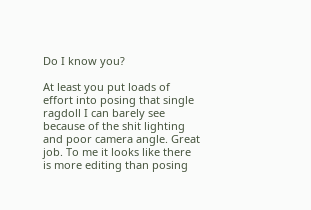Do I know you?

At least you put loads of effort into posing that single ragdoll I can barely see because of the shit lighting and poor camera angle. Great job. To me it looks like there is more editing than posing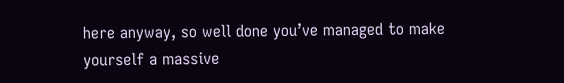here anyway, so well done you’ve managed to make yourself a massive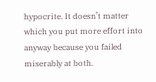hypocrite. It doesn’t matter which you put more effort into anyway because you failed miserably at both.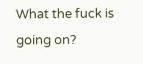What the fuck is going on?